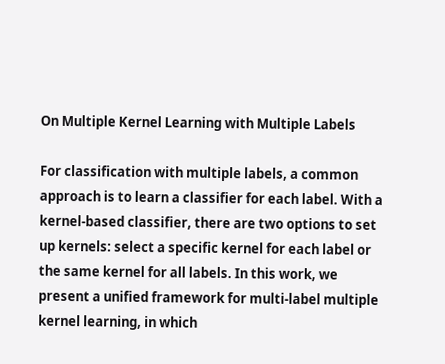On Multiple Kernel Learning with Multiple Labels

For classification with multiple labels, a common approach is to learn a classifier for each label. With a kernel-based classifier, there are two options to set up kernels: select a specific kernel for each label or the same kernel for all labels. In this work, we present a unified framework for multi-label multiple kernel learning, in which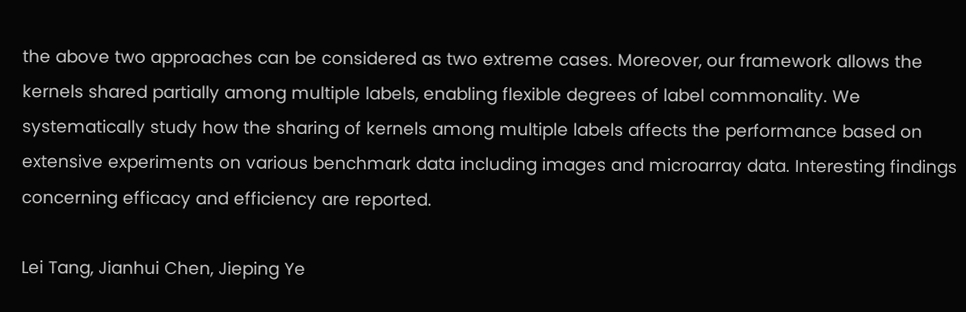the above two approaches can be considered as two extreme cases. Moreover, our framework allows the kernels shared partially among multiple labels, enabling flexible degrees of label commonality. We systematically study how the sharing of kernels among multiple labels affects the performance based on extensive experiments on various benchmark data including images and microarray data. Interesting findings concerning efficacy and efficiency are reported.

Lei Tang, Jianhui Chen, Jieping Ye